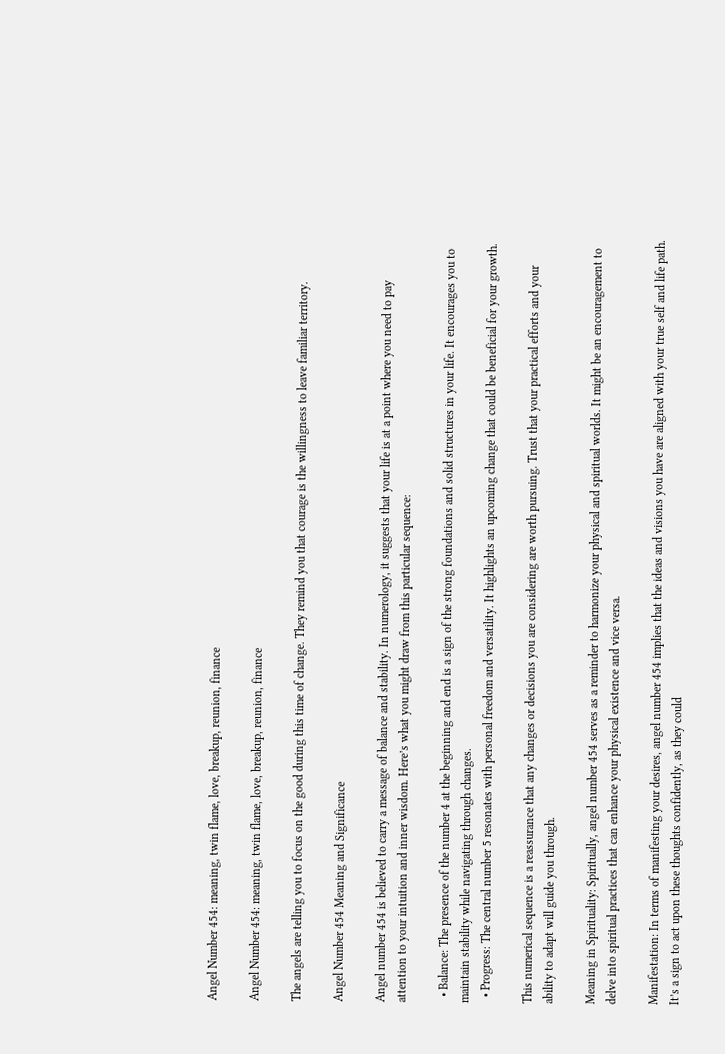Angel Number 454: meaning, twin flame, love, breakup, reunion, finance

Angel Number 454: meaning, twin flame, love, breakup, reunion, finance

The angels are telling you to focus on the good during this time of change. They remind you that courage is the willingness to leave familiar territory.

Angel Number 454 Meaning and Significance

Angel number 454 is believed to carry a message of balance and stability. In numerology, it suggests that your life is at a point where you need to pay attention to your intuition and inner wisdom. Here’s what you might draw from this particular sequence:

  • Balance: The presence of the number 4 at the beginning and end is a sign of the strong foundations and solid structures in your life. It encourages you to maintain stability while navigating through changes.
  • Progress: The central number 5 resonates with personal freedom and versatility. It highlights an upcoming change that could be beneficial for your growth.

This numerical sequence is a reassurance that any changes or decisions you are considering are worth pursuing. Trust that your practical efforts and your ability to adapt will guide you through.

Meaning in Spirituality: Spiritually, angel number 454 serves as a reminder to harmonize your physical and spiritual worlds. It might be an encouragement to delve into spiritual practices that can enhance your physical existence and vice versa.

Manifestation: In terms of manifesting your desires, angel number 454 implies that the ideas and visions you have are aligned with your true self and life path. It’s a sign to act upon these thoughts confidently, as they could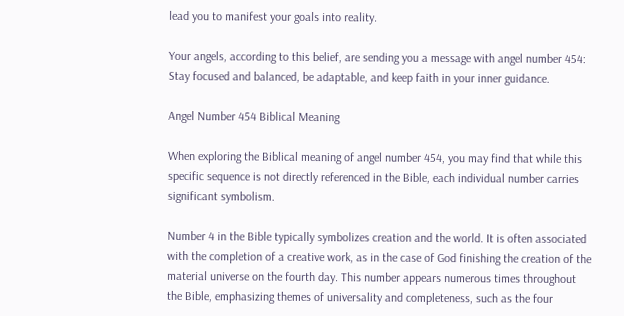lead you to manifest your goals into reality.

Your angels, according to this belief, are sending you a message with angel number 454: Stay focused and balanced, be adaptable, and keep faith in your inner guidance.

Angel Number 454 Biblical Meaning

When exploring the Biblical meaning of angel number 454, you may find that while this specific sequence is not directly referenced in the Bible, each individual number carries significant symbolism.

Number 4 in the Bible typically symbolizes creation and the world. It is often associated with the completion of a creative work, as in the case of God finishing the creation of the material universe on the fourth day. This number appears numerous times throughout the Bible, emphasizing themes of universality and completeness, such as the four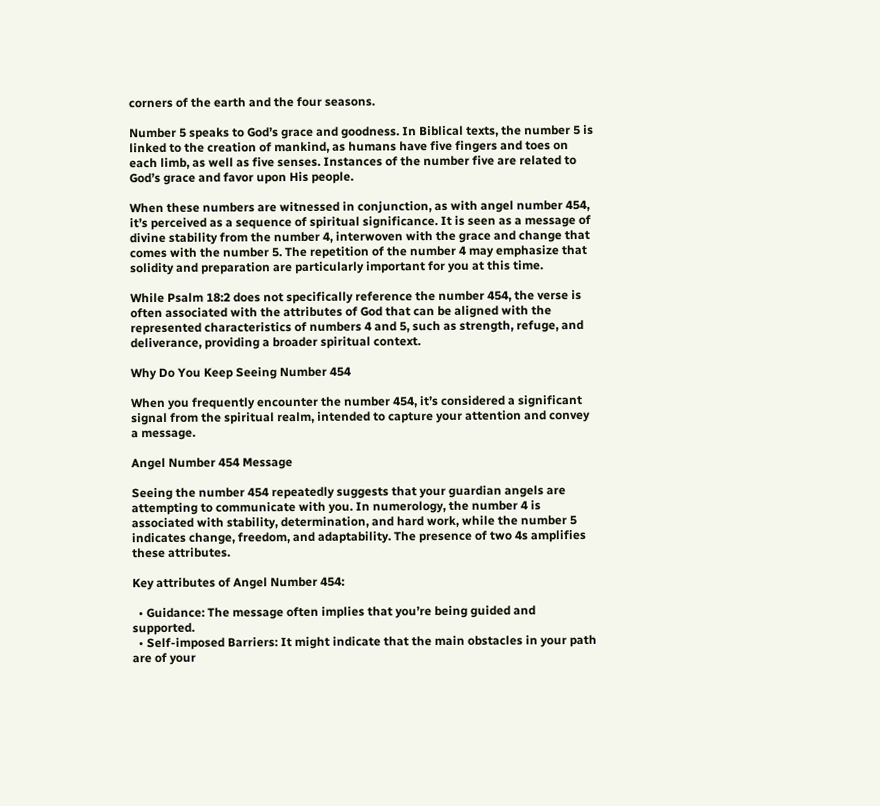corners of the earth and the four seasons.

Number 5 speaks to God’s grace and goodness. In Biblical texts, the number 5 is linked to the creation of mankind, as humans have five fingers and toes on each limb, as well as five senses. Instances of the number five are related to God’s grace and favor upon His people.

When these numbers are witnessed in conjunction, as with angel number 454, it’s perceived as a sequence of spiritual significance. It is seen as a message of divine stability from the number 4, interwoven with the grace and change that comes with the number 5. The repetition of the number 4 may emphasize that solidity and preparation are particularly important for you at this time.

While Psalm 18:2 does not specifically reference the number 454, the verse is often associated with the attributes of God that can be aligned with the represented characteristics of numbers 4 and 5, such as strength, refuge, and deliverance, providing a broader spiritual context.

Why Do You Keep Seeing Number 454

When you frequently encounter the number 454, it’s considered a significant signal from the spiritual realm, intended to capture your attention and convey a message.

Angel Number 454 Message

Seeing the number 454 repeatedly suggests that your guardian angels are attempting to communicate with you. In numerology, the number 4 is associated with stability, determination, and hard work, while the number 5 indicates change, freedom, and adaptability. The presence of two 4s amplifies these attributes.

Key attributes of Angel Number 454:

  • Guidance: The message often implies that you’re being guided and supported.
  • Self-imposed Barriers: It might indicate that the main obstacles in your path are of your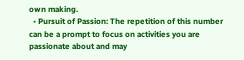own making.
  • Pursuit of Passion: The repetition of this number can be a prompt to focus on activities you are passionate about and may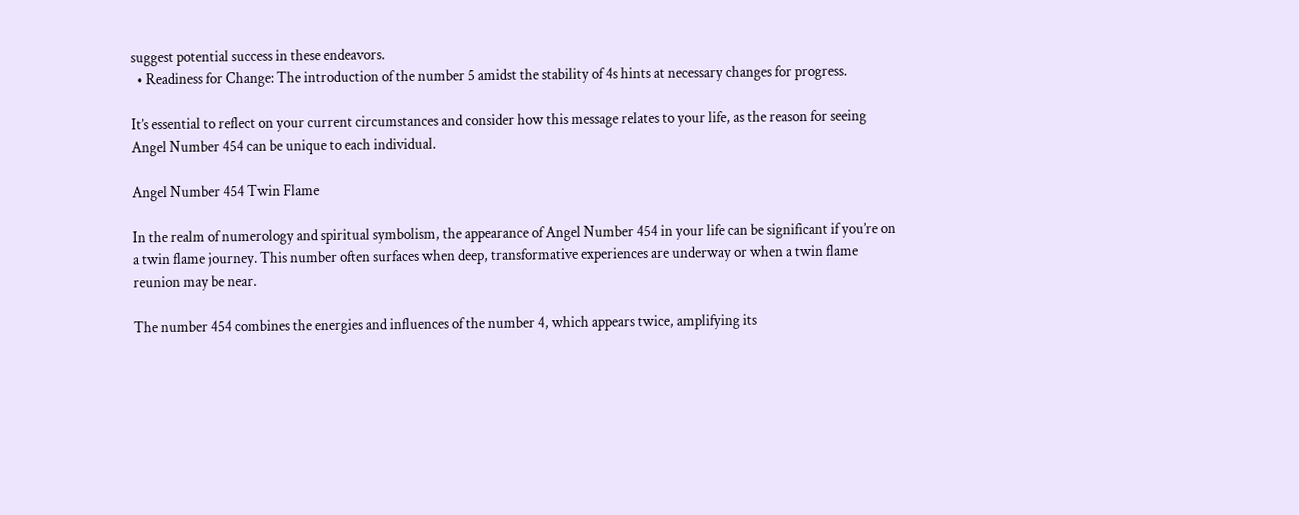suggest potential success in these endeavors.
  • Readiness for Change: The introduction of the number 5 amidst the stability of 4s hints at necessary changes for progress.

It’s essential to reflect on your current circumstances and consider how this message relates to your life, as the reason for seeing Angel Number 454 can be unique to each individual.

Angel Number 454 Twin Flame

In the realm of numerology and spiritual symbolism, the appearance of Angel Number 454 in your life can be significant if you’re on a twin flame journey. This number often surfaces when deep, transformative experiences are underway or when a twin flame reunion may be near.

The number 454 combines the energies and influences of the number 4, which appears twice, amplifying its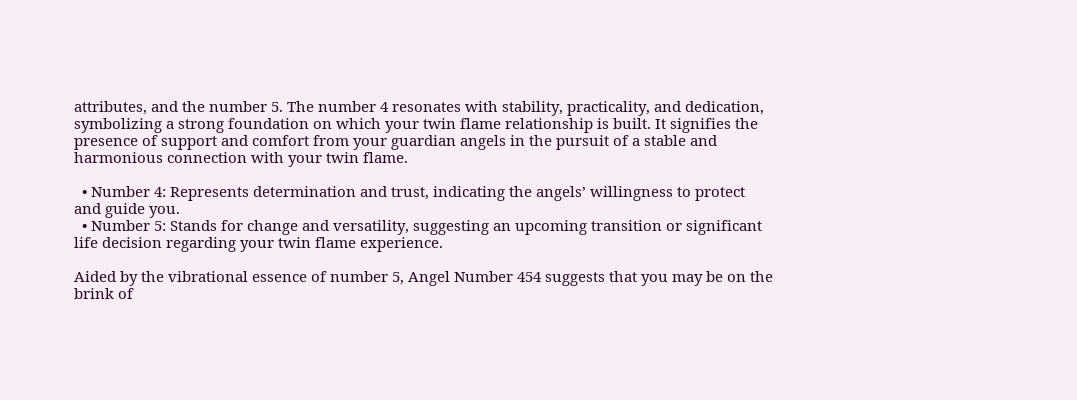attributes, and the number 5. The number 4 resonates with stability, practicality, and dedication, symbolizing a strong foundation on which your twin flame relationship is built. It signifies the presence of support and comfort from your guardian angels in the pursuit of a stable and harmonious connection with your twin flame.

  • Number 4: Represents determination and trust, indicating the angels’ willingness to protect and guide you.
  • Number 5: Stands for change and versatility, suggesting an upcoming transition or significant life decision regarding your twin flame experience.

Aided by the vibrational essence of number 5, Angel Number 454 suggests that you may be on the brink of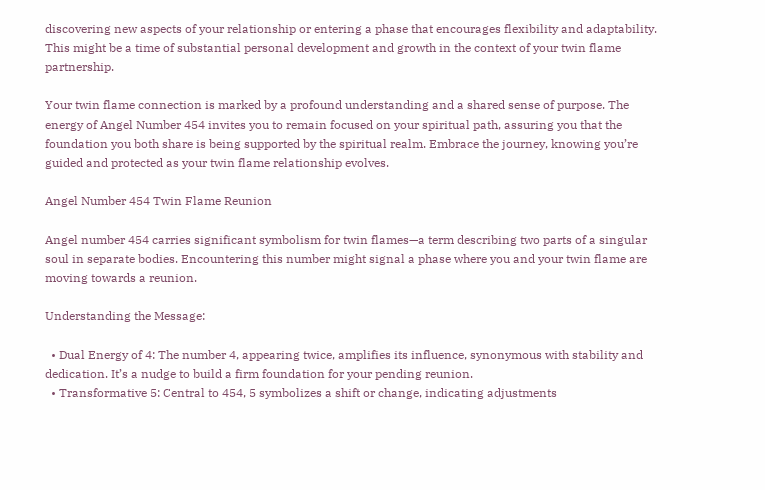discovering new aspects of your relationship or entering a phase that encourages flexibility and adaptability. This might be a time of substantial personal development and growth in the context of your twin flame partnership.

Your twin flame connection is marked by a profound understanding and a shared sense of purpose. The energy of Angel Number 454 invites you to remain focused on your spiritual path, assuring you that the foundation you both share is being supported by the spiritual realm. Embrace the journey, knowing you’re guided and protected as your twin flame relationship evolves.

Angel Number 454 Twin Flame Reunion

Angel number 454 carries significant symbolism for twin flames—a term describing two parts of a singular soul in separate bodies. Encountering this number might signal a phase where you and your twin flame are moving towards a reunion.

Understanding the Message:

  • Dual Energy of 4: The number 4, appearing twice, amplifies its influence, synonymous with stability and dedication. It’s a nudge to build a firm foundation for your pending reunion.
  • Transformative 5: Central to 454, 5 symbolizes a shift or change, indicating adjustments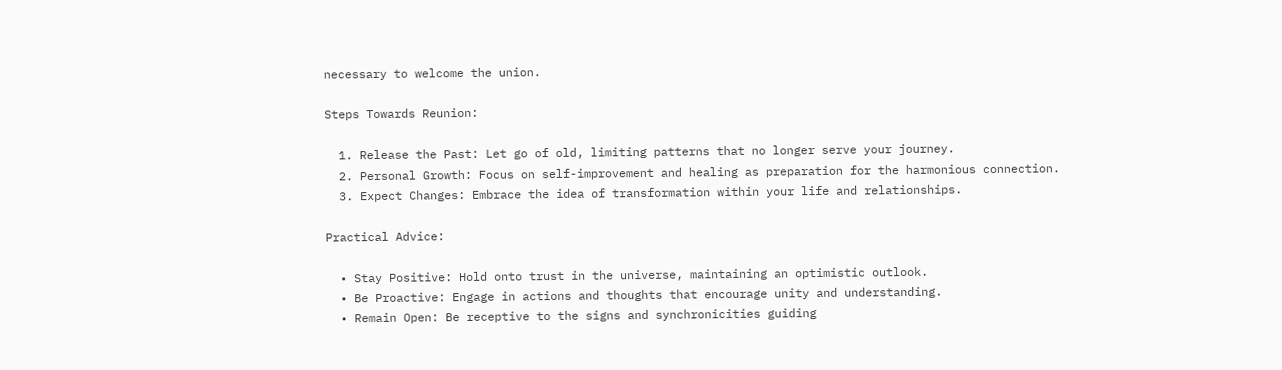necessary to welcome the union.

Steps Towards Reunion:

  1. Release the Past: Let go of old, limiting patterns that no longer serve your journey.
  2. Personal Growth: Focus on self-improvement and healing as preparation for the harmonious connection.
  3. Expect Changes: Embrace the idea of transformation within your life and relationships.

Practical Advice:

  • Stay Positive: Hold onto trust in the universe, maintaining an optimistic outlook.
  • Be Proactive: Engage in actions and thoughts that encourage unity and understanding.
  • Remain Open: Be receptive to the signs and synchronicities guiding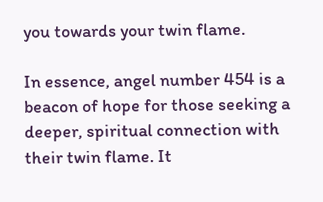you towards your twin flame.

In essence, angel number 454 is a beacon of hope for those seeking a deeper, spiritual connection with their twin flame. It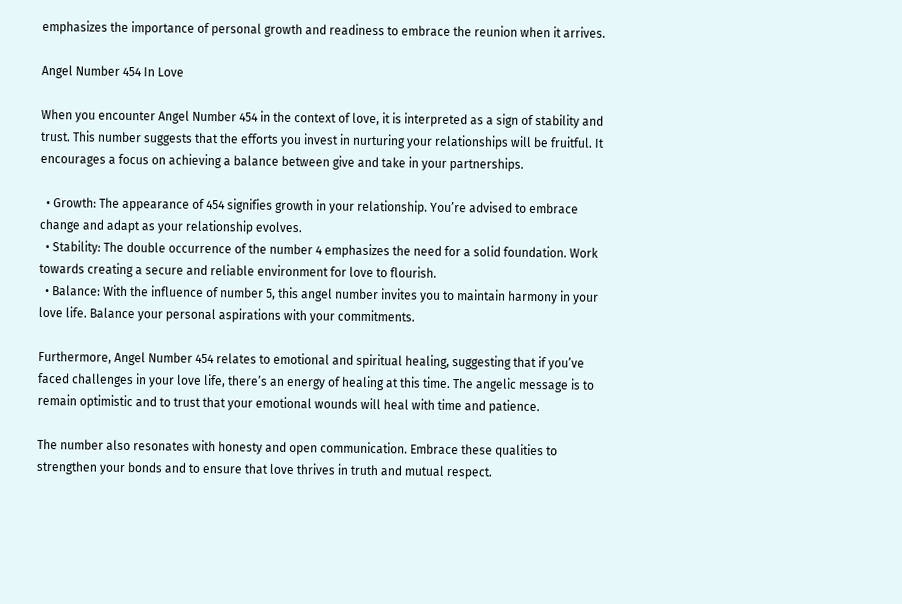emphasizes the importance of personal growth and readiness to embrace the reunion when it arrives.

Angel Number 454 In Love

When you encounter Angel Number 454 in the context of love, it is interpreted as a sign of stability and trust. This number suggests that the efforts you invest in nurturing your relationships will be fruitful. It encourages a focus on achieving a balance between give and take in your partnerships.

  • Growth: The appearance of 454 signifies growth in your relationship. You’re advised to embrace change and adapt as your relationship evolves.
  • Stability: The double occurrence of the number 4 emphasizes the need for a solid foundation. Work towards creating a secure and reliable environment for love to flourish.
  • Balance: With the influence of number 5, this angel number invites you to maintain harmony in your love life. Balance your personal aspirations with your commitments.

Furthermore, Angel Number 454 relates to emotional and spiritual healing, suggesting that if you’ve faced challenges in your love life, there’s an energy of healing at this time. The angelic message is to remain optimistic and to trust that your emotional wounds will heal with time and patience.

The number also resonates with honesty and open communication. Embrace these qualities to strengthen your bonds and to ensure that love thrives in truth and mutual respect.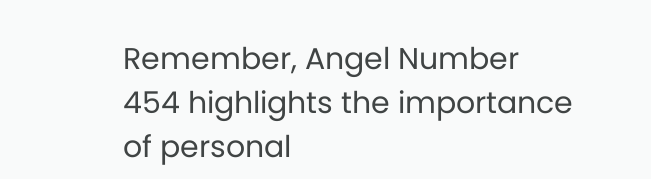Remember, Angel Number 454 highlights the importance of personal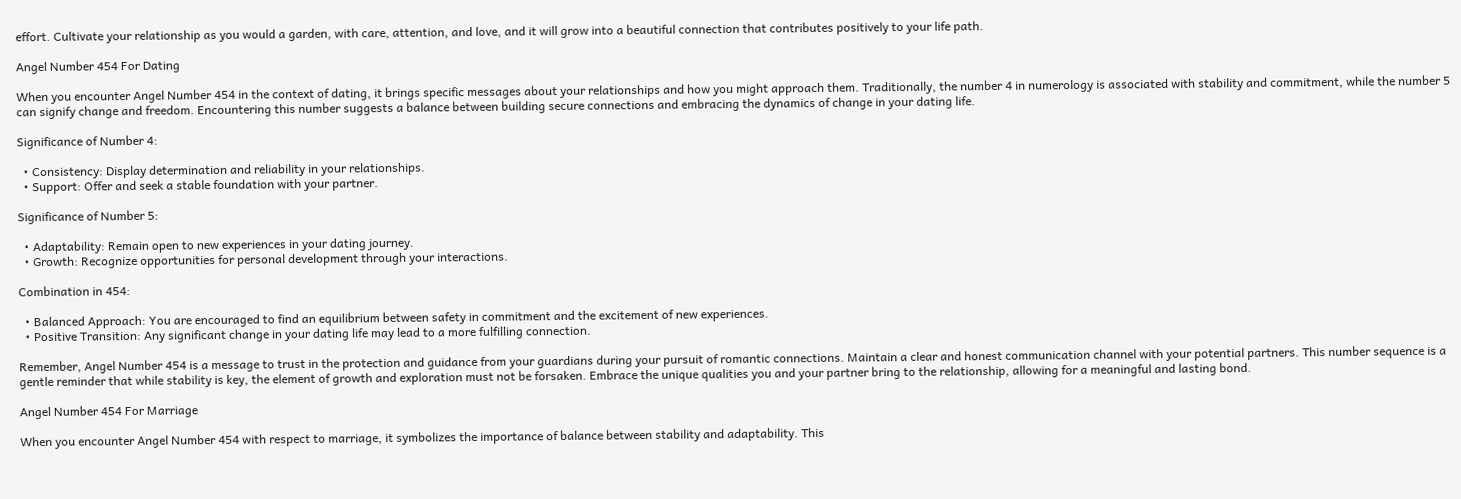effort. Cultivate your relationship as you would a garden, with care, attention, and love, and it will grow into a beautiful connection that contributes positively to your life path.

Angel Number 454 For Dating

When you encounter Angel Number 454 in the context of dating, it brings specific messages about your relationships and how you might approach them. Traditionally, the number 4 in numerology is associated with stability and commitment, while the number 5 can signify change and freedom. Encountering this number suggests a balance between building secure connections and embracing the dynamics of change in your dating life.

Significance of Number 4:

  • Consistency: Display determination and reliability in your relationships.
  • Support: Offer and seek a stable foundation with your partner.

Significance of Number 5:

  • Adaptability: Remain open to new experiences in your dating journey.
  • Growth: Recognize opportunities for personal development through your interactions.

Combination in 454:

  • Balanced Approach: You are encouraged to find an equilibrium between safety in commitment and the excitement of new experiences.
  • Positive Transition: Any significant change in your dating life may lead to a more fulfilling connection.

Remember, Angel Number 454 is a message to trust in the protection and guidance from your guardians during your pursuit of romantic connections. Maintain a clear and honest communication channel with your potential partners. This number sequence is a gentle reminder that while stability is key, the element of growth and exploration must not be forsaken. Embrace the unique qualities you and your partner bring to the relationship, allowing for a meaningful and lasting bond.

Angel Number 454 For Marriage

When you encounter Angel Number 454 with respect to marriage, it symbolizes the importance of balance between stability and adaptability. This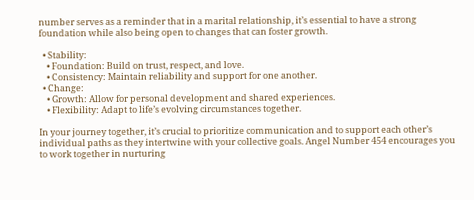number serves as a reminder that in a marital relationship, it’s essential to have a strong foundation while also being open to changes that can foster growth.

  • Stability:
    • Foundation: Build on trust, respect, and love.
    • Consistency: Maintain reliability and support for one another.
  • Change:
    • Growth: Allow for personal development and shared experiences.
    • Flexibility: Adapt to life’s evolving circumstances together.

In your journey together, it’s crucial to prioritize communication and to support each other’s individual paths as they intertwine with your collective goals. Angel Number 454 encourages you to work together in nurturing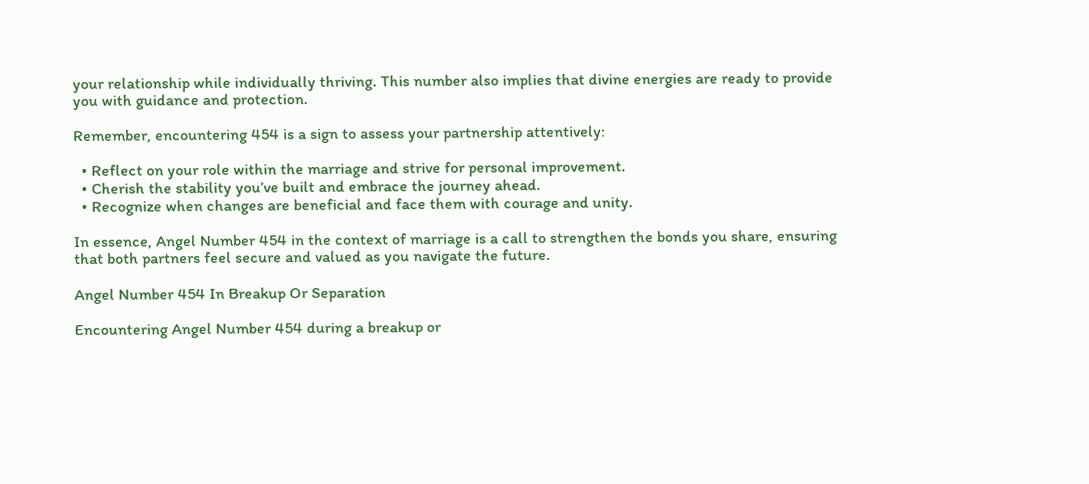your relationship while individually thriving. This number also implies that divine energies are ready to provide you with guidance and protection.

Remember, encountering 454 is a sign to assess your partnership attentively:

  • Reflect on your role within the marriage and strive for personal improvement.
  • Cherish the stability you’ve built and embrace the journey ahead.
  • Recognize when changes are beneficial and face them with courage and unity.

In essence, Angel Number 454 in the context of marriage is a call to strengthen the bonds you share, ensuring that both partners feel secure and valued as you navigate the future.

Angel Number 454 In Breakup Or Separation

Encountering Angel Number 454 during a breakup or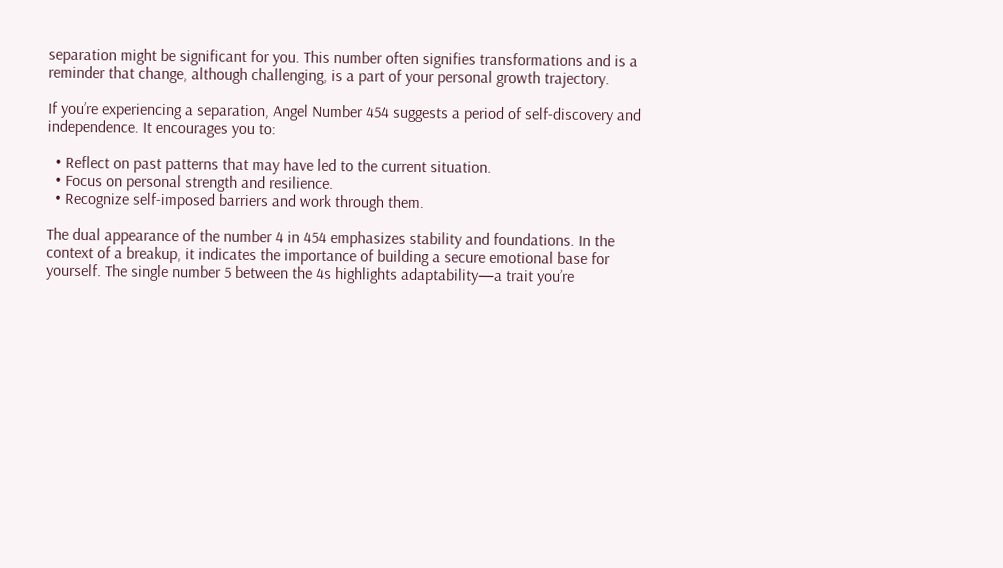separation might be significant for you. This number often signifies transformations and is a reminder that change, although challenging, is a part of your personal growth trajectory.

If you’re experiencing a separation, Angel Number 454 suggests a period of self-discovery and independence. It encourages you to:

  • Reflect on past patterns that may have led to the current situation.
  • Focus on personal strength and resilience.
  • Recognize self-imposed barriers and work through them.

The dual appearance of the number 4 in 454 emphasizes stability and foundations. In the context of a breakup, it indicates the importance of building a secure emotional base for yourself. The single number 5 between the 4s highlights adaptability—a trait you’re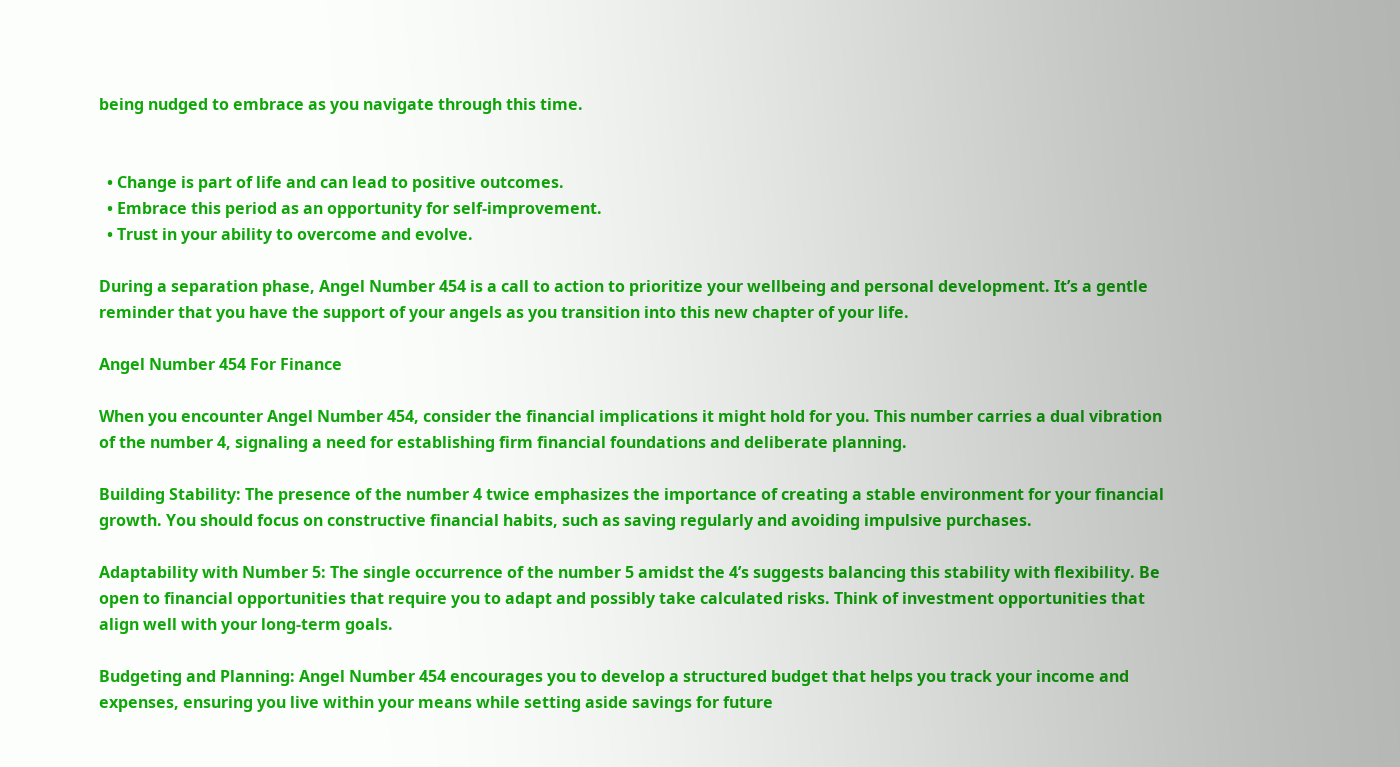being nudged to embrace as you navigate through this time.


  • Change is part of life and can lead to positive outcomes.
  • Embrace this period as an opportunity for self-improvement.
  • Trust in your ability to overcome and evolve.

During a separation phase, Angel Number 454 is a call to action to prioritize your wellbeing and personal development. It’s a gentle reminder that you have the support of your angels as you transition into this new chapter of your life.

Angel Number 454 For Finance

When you encounter Angel Number 454, consider the financial implications it might hold for you. This number carries a dual vibration of the number 4, signaling a need for establishing firm financial foundations and deliberate planning.

Building Stability: The presence of the number 4 twice emphasizes the importance of creating a stable environment for your financial growth. You should focus on constructive financial habits, such as saving regularly and avoiding impulsive purchases.

Adaptability with Number 5: The single occurrence of the number 5 amidst the 4’s suggests balancing this stability with flexibility. Be open to financial opportunities that require you to adapt and possibly take calculated risks. Think of investment opportunities that align well with your long-term goals.

Budgeting and Planning: Angel Number 454 encourages you to develop a structured budget that helps you track your income and expenses, ensuring you live within your means while setting aside savings for future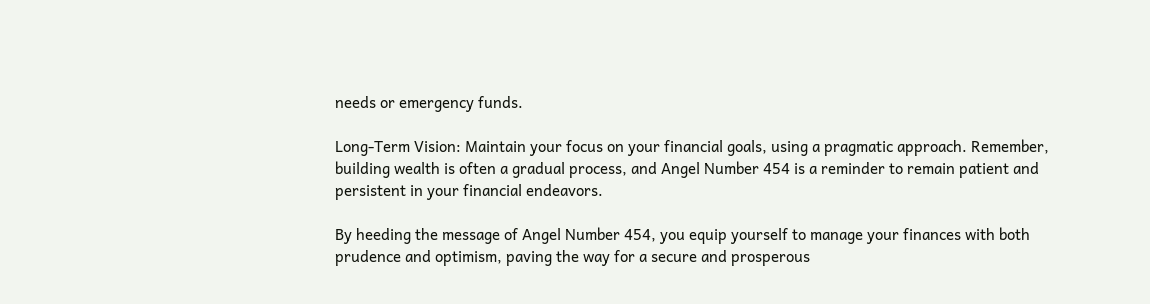needs or emergency funds.

Long-Term Vision: Maintain your focus on your financial goals, using a pragmatic approach. Remember, building wealth is often a gradual process, and Angel Number 454 is a reminder to remain patient and persistent in your financial endeavors.

By heeding the message of Angel Number 454, you equip yourself to manage your finances with both prudence and optimism, paving the way for a secure and prosperous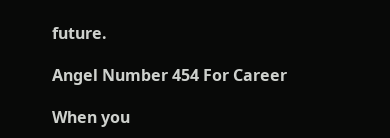future.

Angel Number 454 For Career

When you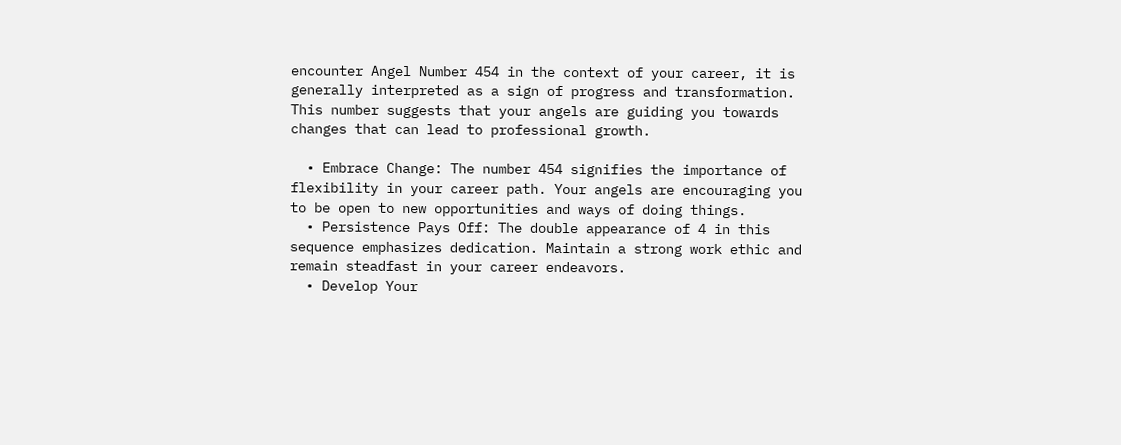encounter Angel Number 454 in the context of your career, it is generally interpreted as a sign of progress and transformation. This number suggests that your angels are guiding you towards changes that can lead to professional growth.

  • Embrace Change: The number 454 signifies the importance of flexibility in your career path. Your angels are encouraging you to be open to new opportunities and ways of doing things.
  • Persistence Pays Off: The double appearance of 4 in this sequence emphasizes dedication. Maintain a strong work ethic and remain steadfast in your career endeavors.
  • Develop Your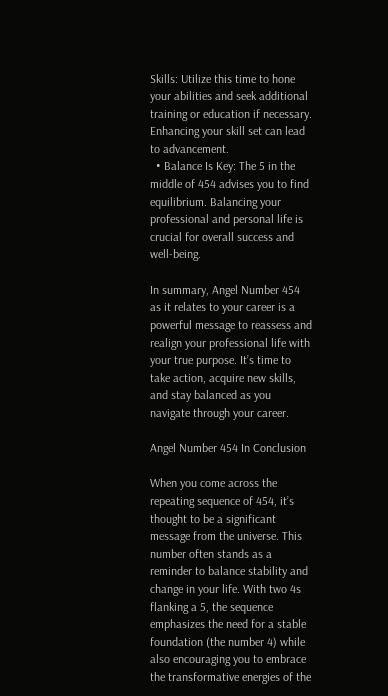Skills: Utilize this time to hone your abilities and seek additional training or education if necessary. Enhancing your skill set can lead to advancement.
  • Balance Is Key: The 5 in the middle of 454 advises you to find equilibrium. Balancing your professional and personal life is crucial for overall success and well-being.

In summary, Angel Number 454 as it relates to your career is a powerful message to reassess and realign your professional life with your true purpose. It’s time to take action, acquire new skills, and stay balanced as you navigate through your career.

Angel Number 454 In Conclusion

When you come across the repeating sequence of 454, it’s thought to be a significant message from the universe. This number often stands as a reminder to balance stability and change in your life. With two 4s flanking a 5, the sequence emphasizes the need for a stable foundation (the number 4) while also encouraging you to embrace the transformative energies of the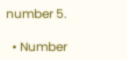number 5.

  • Number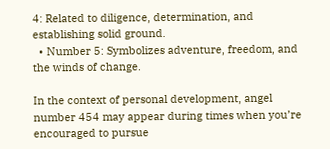4: Related to diligence, determination, and establishing solid ground.
  • Number 5: Symbolizes adventure, freedom, and the winds of change.

In the context of personal development, angel number 454 may appear during times when you’re encouraged to pursue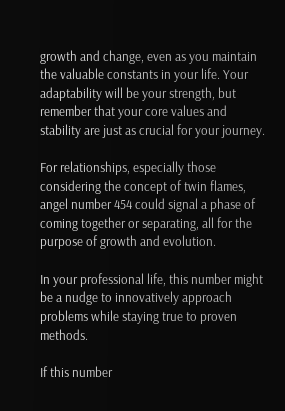growth and change, even as you maintain the valuable constants in your life. Your adaptability will be your strength, but remember that your core values and stability are just as crucial for your journey.

For relationships, especially those considering the concept of twin flames, angel number 454 could signal a phase of coming together or separating, all for the purpose of growth and evolution.

In your professional life, this number might be a nudge to innovatively approach problems while staying true to proven methods.

If this number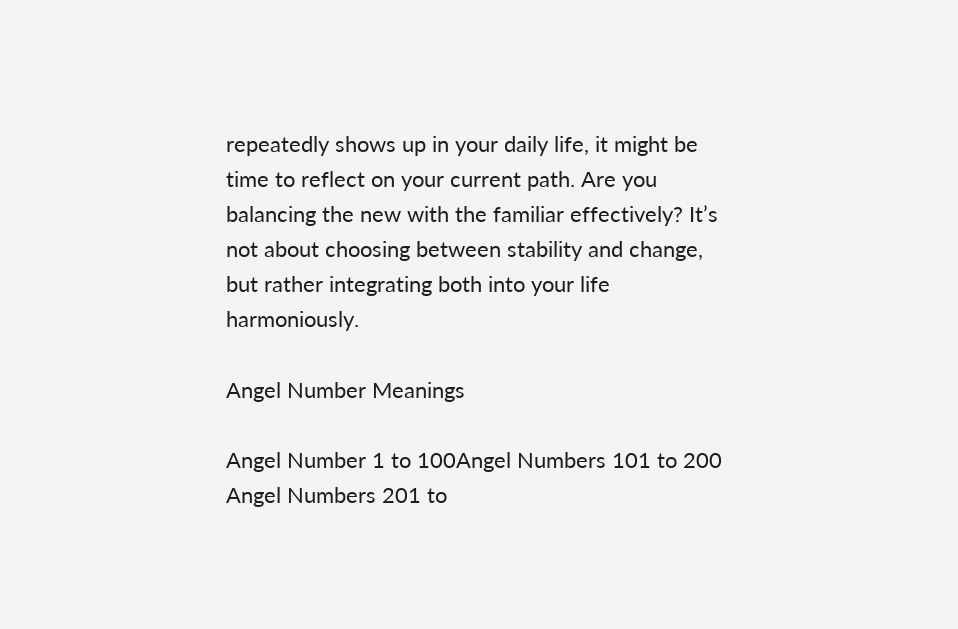repeatedly shows up in your daily life, it might be time to reflect on your current path. Are you balancing the new with the familiar effectively? It’s not about choosing between stability and change, but rather integrating both into your life harmoniously.

Angel Number Meanings

Angel Number 1 to 100Angel Numbers 101 to 200
Angel Numbers 201 to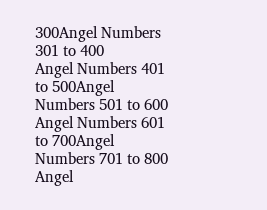300Angel Numbers 301 to 400
Angel Numbers 401 to 500Angel Numbers 501 to 600
Angel Numbers 601 to 700Angel Numbers 701 to 800
Angel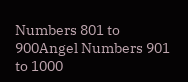Numbers 801 to 900Angel Numbers 901 to 1000